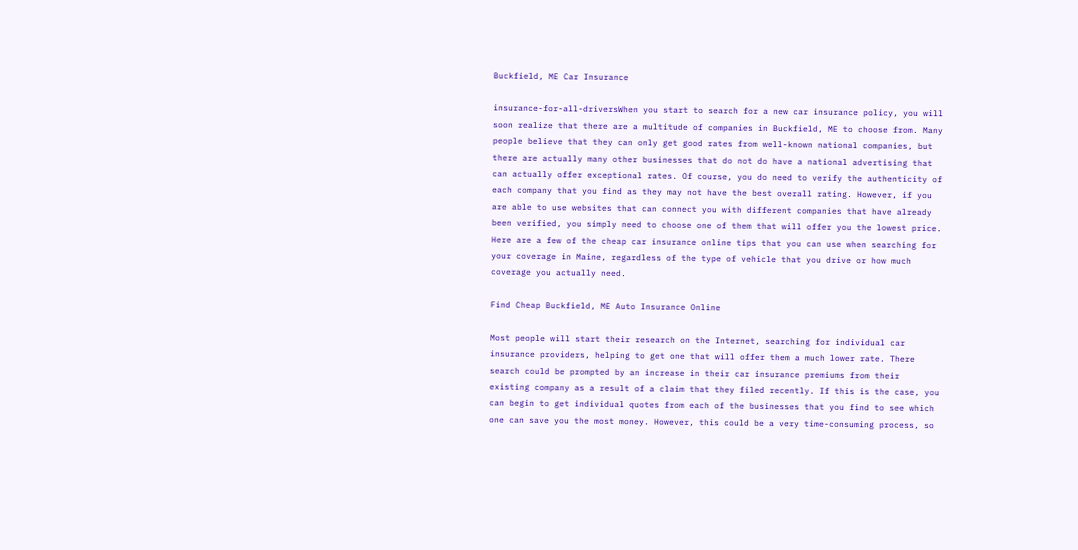Buckfield, ME Car Insurance

insurance-for-all-driversWhen you start to search for a new car insurance policy, you will soon realize that there are a multitude of companies in Buckfield, ME to choose from. Many people believe that they can only get good rates from well-known national companies, but there are actually many other businesses that do not do have a national advertising that can actually offer exceptional rates. Of course, you do need to verify the authenticity of each company that you find as they may not have the best overall rating. However, if you are able to use websites that can connect you with different companies that have already been verified, you simply need to choose one of them that will offer you the lowest price. Here are a few of the cheap car insurance online tips that you can use when searching for your coverage in Maine, regardless of the type of vehicle that you drive or how much coverage you actually need.

Find Cheap Buckfield, ME Auto Insurance Online

Most people will start their research on the Internet, searching for individual car insurance providers, helping to get one that will offer them a much lower rate. There search could be prompted by an increase in their car insurance premiums from their existing company as a result of a claim that they filed recently. If this is the case, you can begin to get individual quotes from each of the businesses that you find to see which one can save you the most money. However, this could be a very time-consuming process, so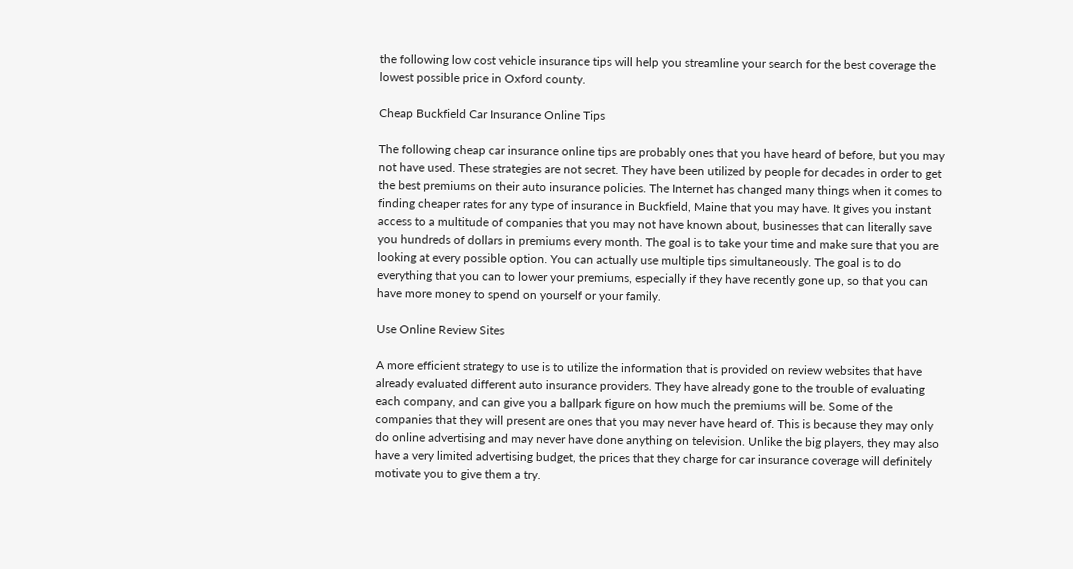the following low cost vehicle insurance tips will help you streamline your search for the best coverage the lowest possible price in Oxford county.

Cheap Buckfield Car Insurance Online Tips

The following cheap car insurance online tips are probably ones that you have heard of before, but you may not have used. These strategies are not secret. They have been utilized by people for decades in order to get the best premiums on their auto insurance policies. The Internet has changed many things when it comes to finding cheaper rates for any type of insurance in Buckfield, Maine that you may have. It gives you instant access to a multitude of companies that you may not have known about, businesses that can literally save you hundreds of dollars in premiums every month. The goal is to take your time and make sure that you are looking at every possible option. You can actually use multiple tips simultaneously. The goal is to do everything that you can to lower your premiums, especially if they have recently gone up, so that you can have more money to spend on yourself or your family.

Use Online Review Sites

A more efficient strategy to use is to utilize the information that is provided on review websites that have already evaluated different auto insurance providers. They have already gone to the trouble of evaluating each company, and can give you a ballpark figure on how much the premiums will be. Some of the companies that they will present are ones that you may never have heard of. This is because they may only do online advertising and may never have done anything on television. Unlike the big players, they may also have a very limited advertising budget, the prices that they charge for car insurance coverage will definitely motivate you to give them a try.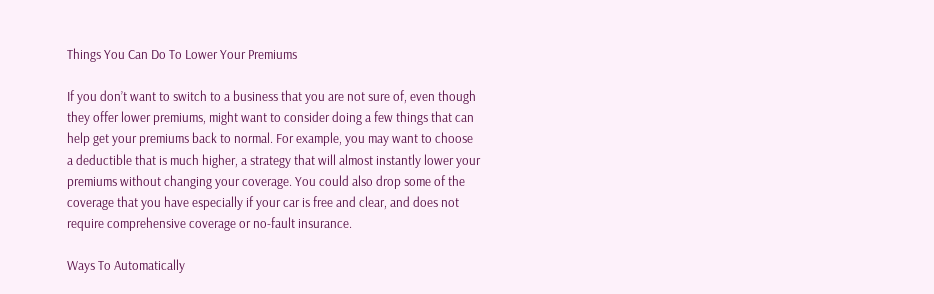Things You Can Do To Lower Your Premiums

If you don’t want to switch to a business that you are not sure of, even though they offer lower premiums, might want to consider doing a few things that can help get your premiums back to normal. For example, you may want to choose a deductible that is much higher, a strategy that will almost instantly lower your premiums without changing your coverage. You could also drop some of the coverage that you have especially if your car is free and clear, and does not require comprehensive coverage or no-fault insurance.

Ways To Automatically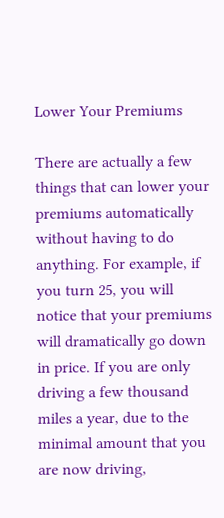Lower Your Premiums

There are actually a few things that can lower your premiums automatically without having to do anything. For example, if you turn 25, you will notice that your premiums will dramatically go down in price. If you are only driving a few thousand miles a year, due to the minimal amount that you are now driving,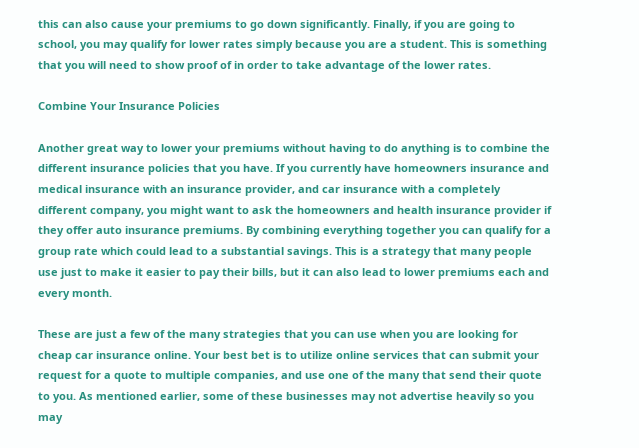this can also cause your premiums to go down significantly. Finally, if you are going to school, you may qualify for lower rates simply because you are a student. This is something that you will need to show proof of in order to take advantage of the lower rates.

Combine Your Insurance Policies

Another great way to lower your premiums without having to do anything is to combine the different insurance policies that you have. If you currently have homeowners insurance and medical insurance with an insurance provider, and car insurance with a completely different company, you might want to ask the homeowners and health insurance provider if they offer auto insurance premiums. By combining everything together you can qualify for a group rate which could lead to a substantial savings. This is a strategy that many people use just to make it easier to pay their bills, but it can also lead to lower premiums each and every month.

These are just a few of the many strategies that you can use when you are looking for cheap car insurance online. Your best bet is to utilize online services that can submit your request for a quote to multiple companies, and use one of the many that send their quote to you. As mentioned earlier, some of these businesses may not advertise heavily so you may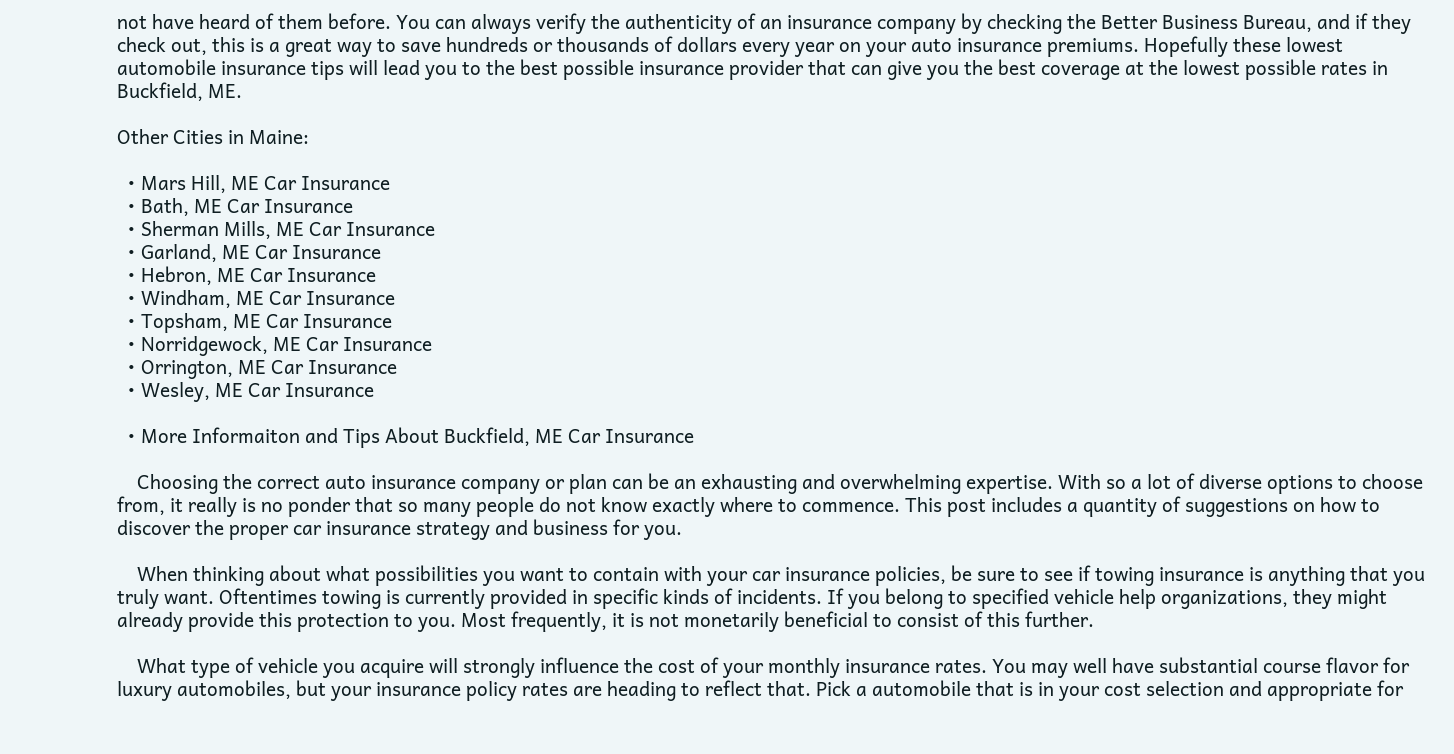not have heard of them before. You can always verify the authenticity of an insurance company by checking the Better Business Bureau, and if they check out, this is a great way to save hundreds or thousands of dollars every year on your auto insurance premiums. Hopefully these lowest automobile insurance tips will lead you to the best possible insurance provider that can give you the best coverage at the lowest possible rates in Buckfield, ME.

Other Cities in Maine:

  • Mars Hill, ME Car Insurance
  • Bath, ME Car Insurance
  • Sherman Mills, ME Car Insurance
  • Garland, ME Car Insurance
  • Hebron, ME Car Insurance
  • Windham, ME Car Insurance
  • Topsham, ME Car Insurance
  • Norridgewock, ME Car Insurance
  • Orrington, ME Car Insurance
  • Wesley, ME Car Insurance

  • More Informaiton and Tips About Buckfield, ME Car Insurance

    Choosing the correct auto insurance company or plan can be an exhausting and overwhelming expertise. With so a lot of diverse options to choose from, it really is no ponder that so many people do not know exactly where to commence. This post includes a quantity of suggestions on how to discover the proper car insurance strategy and business for you.

    When thinking about what possibilities you want to contain with your car insurance policies, be sure to see if towing insurance is anything that you truly want. Oftentimes towing is currently provided in specific kinds of incidents. If you belong to specified vehicle help organizations, they might already provide this protection to you. Most frequently, it is not monetarily beneficial to consist of this further.

    What type of vehicle you acquire will strongly influence the cost of your monthly insurance rates. You may well have substantial course flavor for luxury automobiles, but your insurance policy rates are heading to reflect that. Pick a automobile that is in your cost selection and appropriate for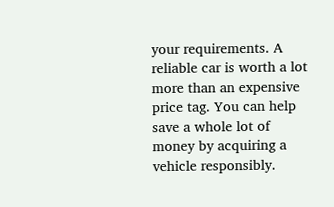your requirements. A reliable car is worth a lot more than an expensive price tag. You can help save a whole lot of money by acquiring a vehicle responsibly.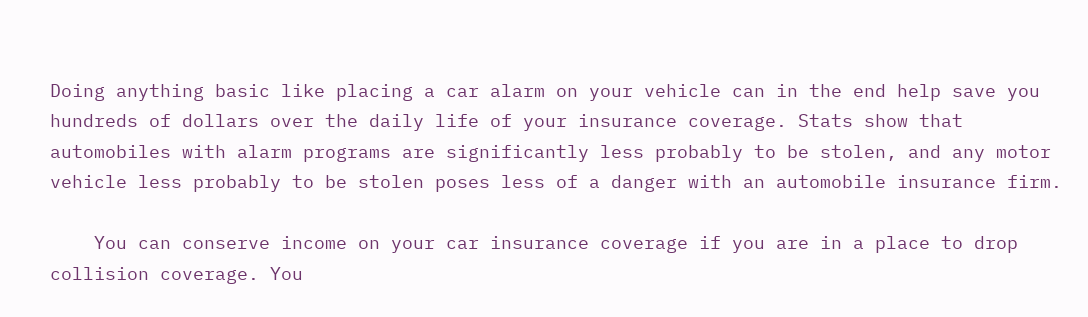Doing anything basic like placing a car alarm on your vehicle can in the end help save you hundreds of dollars over the daily life of your insurance coverage. Stats show that automobiles with alarm programs are significantly less probably to be stolen, and any motor vehicle less probably to be stolen poses less of a danger with an automobile insurance firm.

    You can conserve income on your car insurance coverage if you are in a place to drop collision coverage. You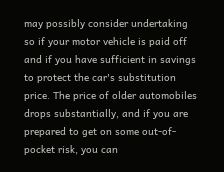may possibly consider undertaking so if your motor vehicle is paid off and if you have sufficient in savings to protect the car's substitution price. The price of older automobiles drops substantially, and if you are prepared to get on some out-of-pocket risk, you can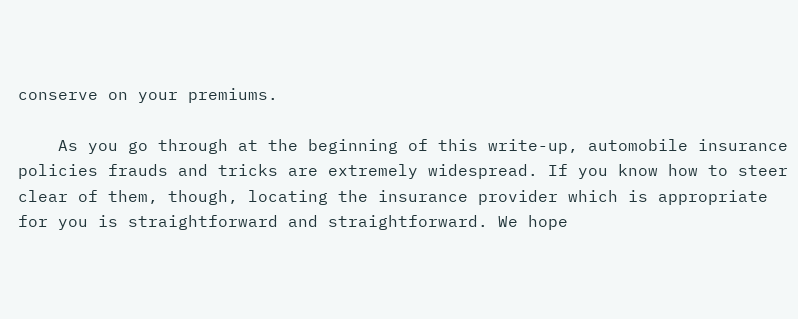conserve on your premiums.

    As you go through at the beginning of this write-up, automobile insurance policies frauds and tricks are extremely widespread. If you know how to steer clear of them, though, locating the insurance provider which is appropriate for you is straightforward and straightforward. We hope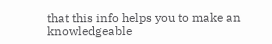that this info helps you to make an knowledgeable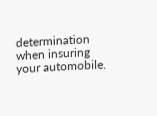determination when insuring your automobile.